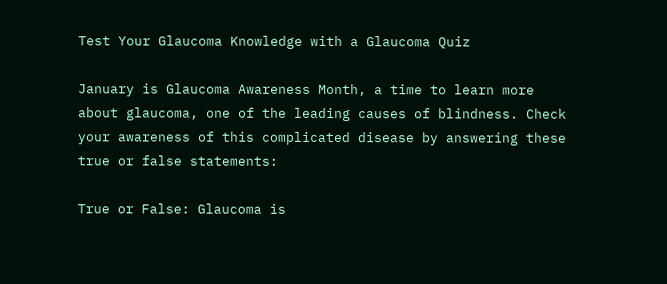Test Your Glaucoma Knowledge with a Glaucoma Quiz

January is Glaucoma Awareness Month, a time to learn more about glaucoma, one of the leading causes of blindness. Check your awareness of this complicated disease by answering these true or false statements:

True or False: Glaucoma is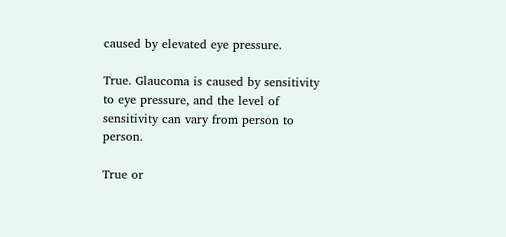caused by elevated eye pressure.

True. Glaucoma is caused by sensitivity to eye pressure, and the level of sensitivity can vary from person to person.

True or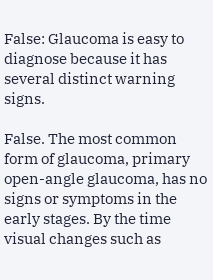False: Glaucoma is easy to diagnose because it has several distinct warning signs.

False. The most common form of glaucoma, primary open-angle glaucoma, has no signs or symptoms in the early stages. By the time visual changes such as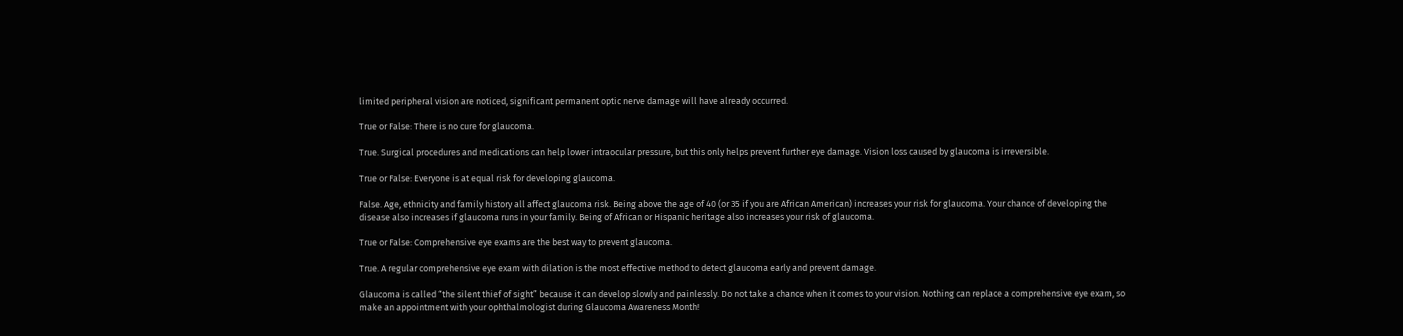limited peripheral vision are noticed, significant permanent optic nerve damage will have already occurred.

True or False: There is no cure for glaucoma.

True. Surgical procedures and medications can help lower intraocular pressure, but this only helps prevent further eye damage. Vision loss caused by glaucoma is irreversible.

True or False: Everyone is at equal risk for developing glaucoma.

False. Age, ethnicity and family history all affect glaucoma risk. Being above the age of 40 (or 35 if you are African American) increases your risk for glaucoma. Your chance of developing the disease also increases if glaucoma runs in your family. Being of African or Hispanic heritage also increases your risk of glaucoma.

True or False: Comprehensive eye exams are the best way to prevent glaucoma.

True. A regular comprehensive eye exam with dilation is the most effective method to detect glaucoma early and prevent damage.

Glaucoma is called “the silent thief of sight” because it can develop slowly and painlessly. Do not take a chance when it comes to your vision. Nothing can replace a comprehensive eye exam, so make an appointment with your ophthalmologist during Glaucoma Awareness Month!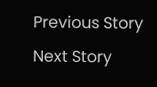Previous Story Next Story